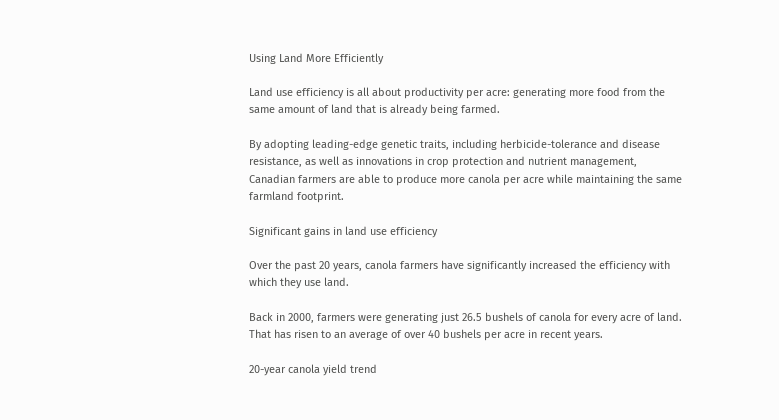Using Land More Efficiently

Land use efficiency is all about productivity per acre: generating more food from the same amount of land that is already being farmed.

By adopting leading-edge genetic traits, including herbicide-tolerance and disease resistance, as well as innovations in crop protection and nutrient management, Canadian farmers are able to produce more canola per acre while maintaining the same farmland footprint.

Significant gains in land use efficiency

Over the past 20 years, canola farmers have significantly increased the efficiency with which they use land.

Back in 2000, farmers were generating just 26.5 bushels of canola for every acre of land. That has risen to an average of over 40 bushels per acre in recent years.

20-year canola yield trend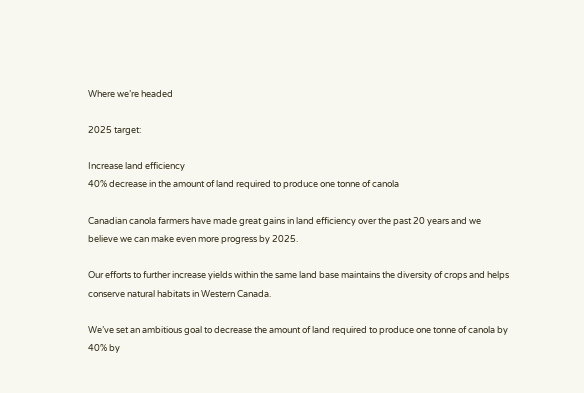Where we’re headed

2025 target:

Increase land efficiency
40% decrease in the amount of land required to produce one tonne of canola

Canadian canola farmers have made great gains in land efficiency over the past 20 years and we believe we can make even more progress by 2025.

Our efforts to further increase yields within the same land base maintains the diversity of crops and helps conserve natural habitats in Western Canada.

We’ve set an ambitious goal to decrease the amount of land required to produce one tonne of canola by 40% by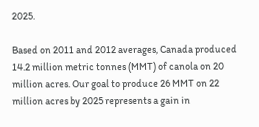2025.

Based on 2011 and 2012 averages, Canada produced 14.2 million metric tonnes (MMT) of canola on 20 million acres. Our goal to produce 26 MMT on 22 million acres by 2025 represents a gain in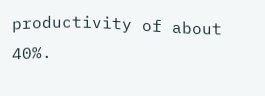productivity of about 40%.